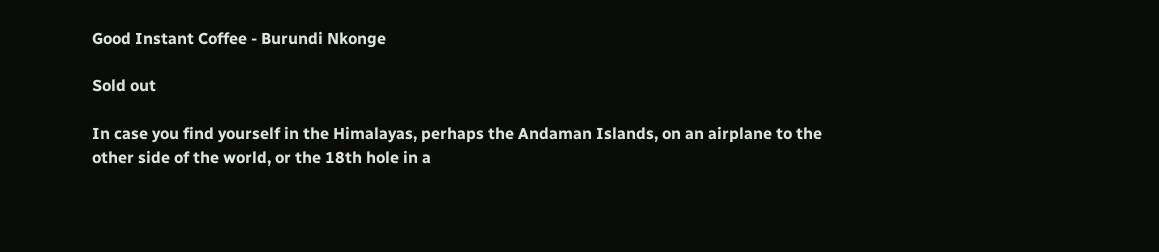Good Instant Coffee - Burundi Nkonge

Sold out

In case you find yourself in the Himalayas, perhaps the Andaman Islands, on an airplane to the other side of the world, or the 18th hole in a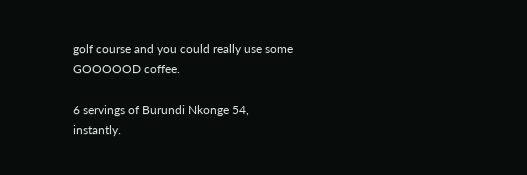golf course and you could really use some GOOOOOD coffee.

6 servings of Burundi Nkonge 54, instantly.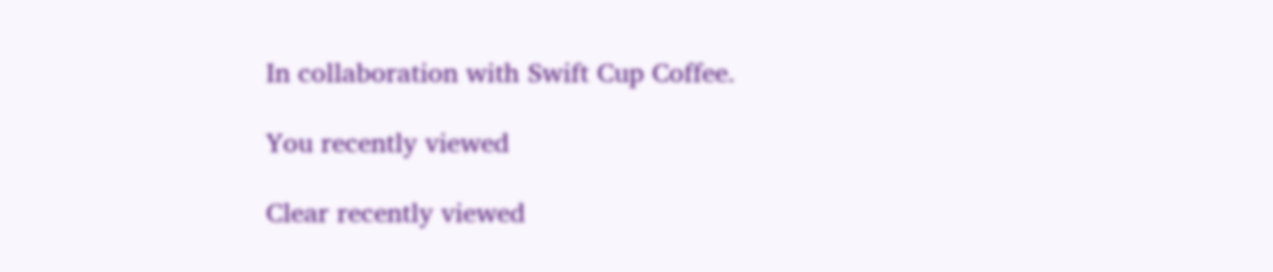In collaboration with Swift Cup Coffee.

You recently viewed

Clear recently viewed